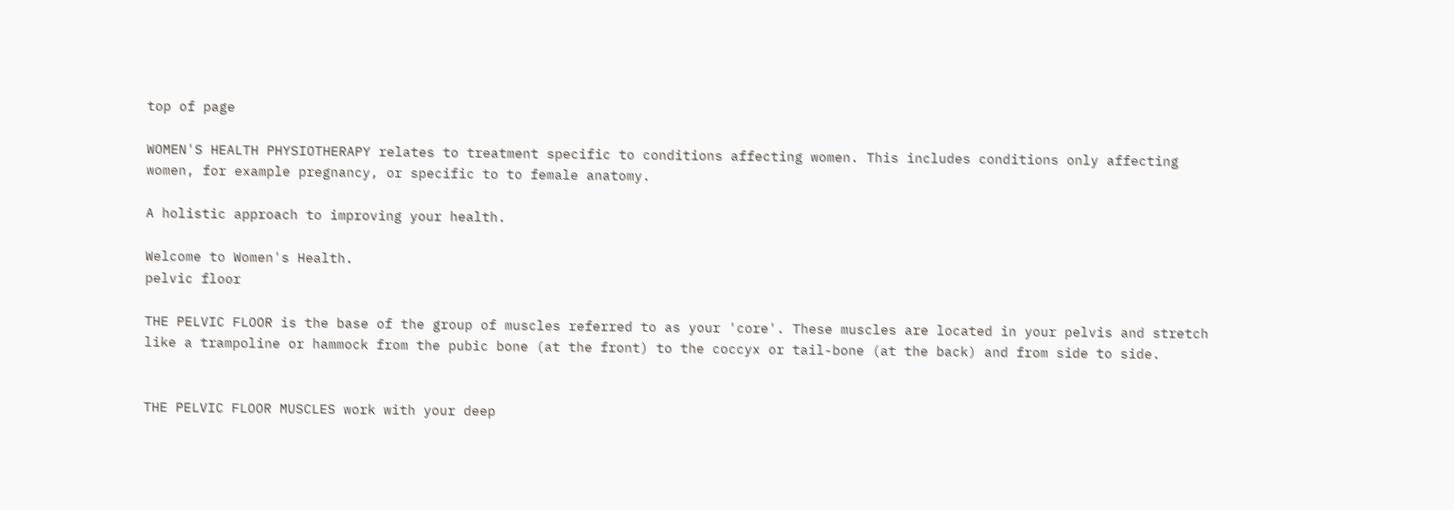top of page

WOMEN'S HEALTH PHYSIOTHERAPY relates to treatment specific to conditions affecting women. This includes conditions only affecting women, for example pregnancy, or specific to to female anatomy.

A holistic approach to improving your health.

Welcome to Women's Health.
pelvic floor

THE PELVIC FLOOR is the base of the group of muscles referred to as your 'core'. These muscles are located in your pelvis and stretch like a trampoline or hammock from the pubic bone (at the front) to the coccyx or tail-bone (at the back) and from side to side.


THE PELVIC FLOOR MUSCLES work with your deep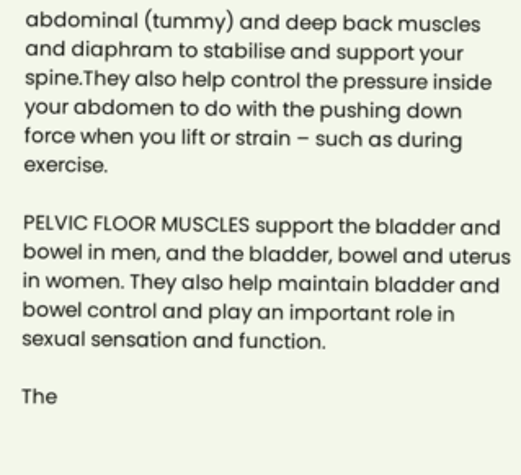abdominal (tummy) and deep back muscles and diaphram to stabilise and support your spine.They also help control the pressure inside your abdomen to do with the pushing down force when you lift or strain – such as during exercise.

PELVIC FLOOR MUSCLES support the bladder and bowel in men, and the bladder, bowel and uterus in women. They also help maintain bladder and bowel control and play an important role in sexual sensation and function.

The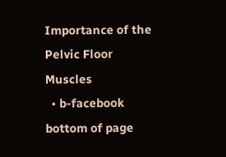Importance of the Pelvic Floor Muscles
  • b-facebook
bottom of page